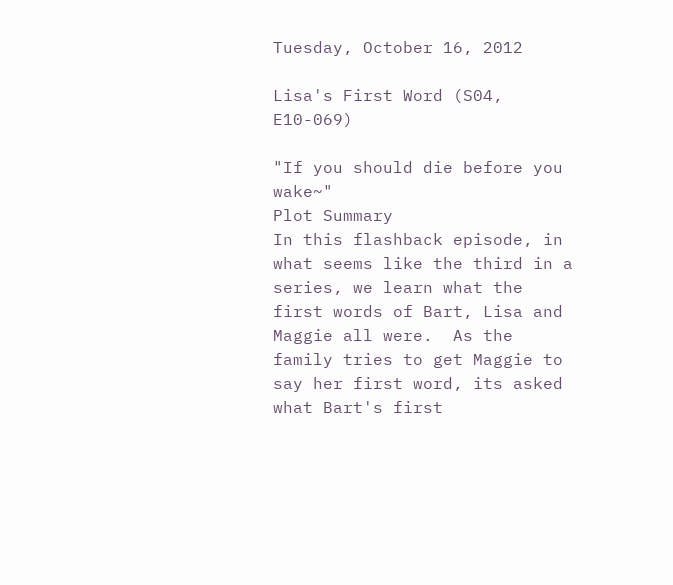Tuesday, October 16, 2012

Lisa's First Word (S04, E10-069)

"If you should die before you wake~"
Plot Summary
In this flashback episode, in what seems like the third in a series, we learn what the first words of Bart, Lisa and Maggie all were.  As the family tries to get Maggie to say her first word, its asked what Bart's first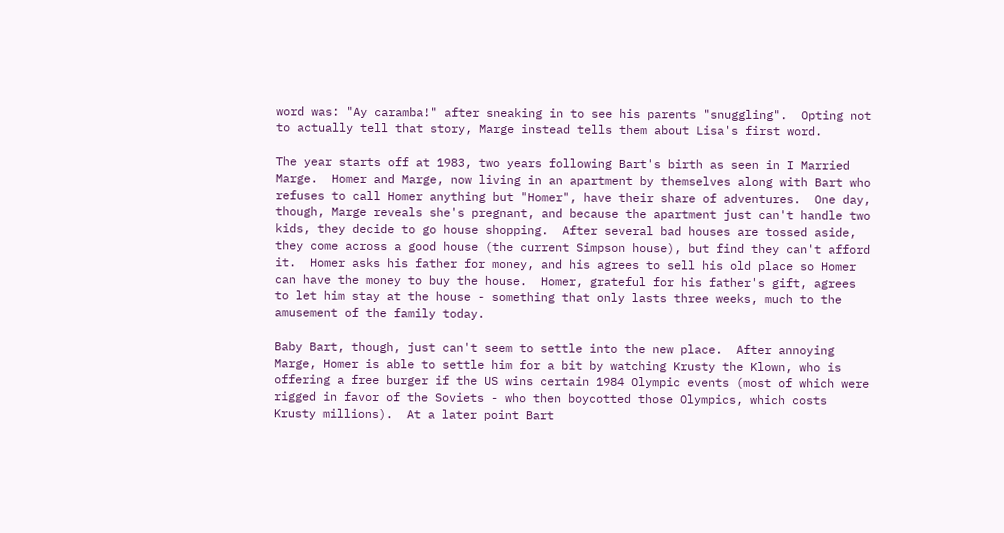word was: "Ay caramba!" after sneaking in to see his parents "snuggling".  Opting not to actually tell that story, Marge instead tells them about Lisa's first word.

The year starts off at 1983, two years following Bart's birth as seen in I Married Marge.  Homer and Marge, now living in an apartment by themselves along with Bart who refuses to call Homer anything but "Homer", have their share of adventures.  One day, though, Marge reveals she's pregnant, and because the apartment just can't handle two kids, they decide to go house shopping.  After several bad houses are tossed aside, they come across a good house (the current Simpson house), but find they can't afford it.  Homer asks his father for money, and his agrees to sell his old place so Homer can have the money to buy the house.  Homer, grateful for his father's gift, agrees to let him stay at the house - something that only lasts three weeks, much to the amusement of the family today.

Baby Bart, though, just can't seem to settle into the new place.  After annoying Marge, Homer is able to settle him for a bit by watching Krusty the Klown, who is offering a free burger if the US wins certain 1984 Olympic events (most of which were rigged in favor of the Soviets - who then boycotted those Olympics, which costs Krusty millions).  At a later point Bart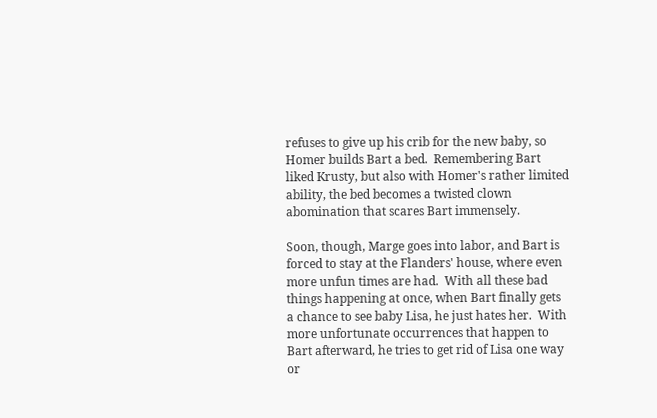refuses to give up his crib for the new baby, so Homer builds Bart a bed.  Remembering Bart liked Krusty, but also with Homer's rather limited ability, the bed becomes a twisted clown abomination that scares Bart immensely.

Soon, though, Marge goes into labor, and Bart is forced to stay at the Flanders' house, where even more unfun times are had.  With all these bad things happening at once, when Bart finally gets a chance to see baby Lisa, he just hates her.  With more unfortunate occurrences that happen to Bart afterward, he tries to get rid of Lisa one way or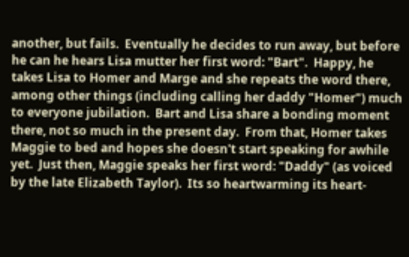another, but fails.  Eventually he decides to run away, but before he can he hears Lisa mutter her first word: "Bart".  Happy, he takes Lisa to Homer and Marge and she repeats the word there, among other things (including calling her daddy "Homer") much to everyone jubilation.  Bart and Lisa share a bonding moment there, not so much in the present day.  From that, Homer takes Maggie to bed and hopes she doesn't start speaking for awhile yet.  Just then, Maggie speaks her first word: "Daddy" (as voiced by the late Elizabeth Taylor).  Its so heartwarming its heart-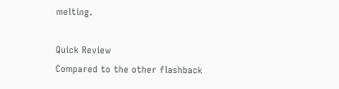melting.

Quick Review
Compared to the other flashback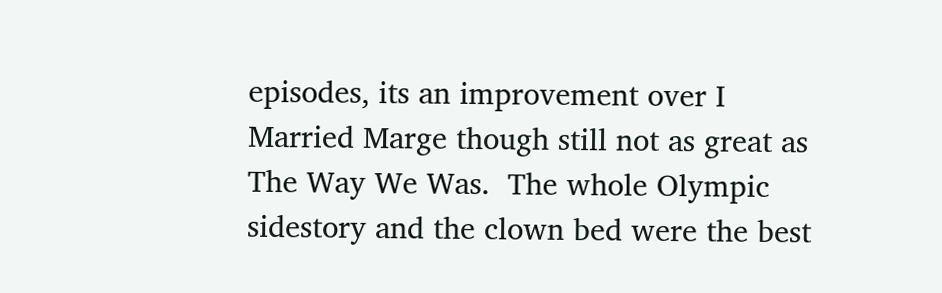episodes, its an improvement over I Married Marge though still not as great as The Way We Was.  The whole Olympic sidestory and the clown bed were the best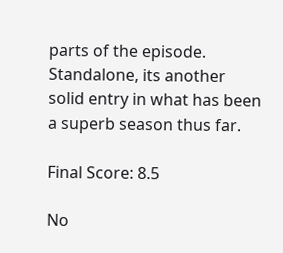parts of the episode.  Standalone, its another solid entry in what has been a superb season thus far.

Final Score: 8.5

No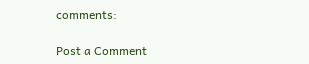comments:

Post a Comment